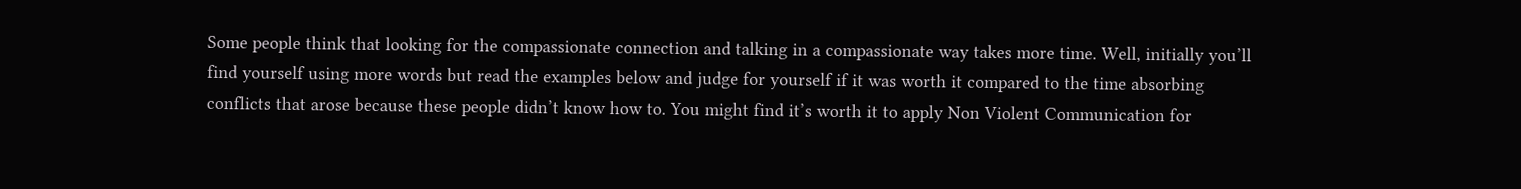Some people think that looking for the compassionate connection and talking in a compassionate way takes more time. Well, initially you’ll find yourself using more words but read the examples below and judge for yourself if it was worth it compared to the time absorbing conflicts that arose because these people didn’t know how to. You might find it’s worth it to apply Non Violent Communication for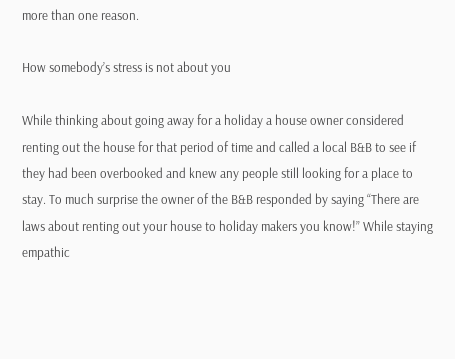more than one reason.

How somebody’s stress is not about you

While thinking about going away for a holiday a house owner considered renting out the house for that period of time and called a local B&B to see if they had been overbooked and knew any people still looking for a place to stay. To much surprise the owner of the B&B responded by saying “There are laws about renting out your house to holiday makers you know!” While staying empathic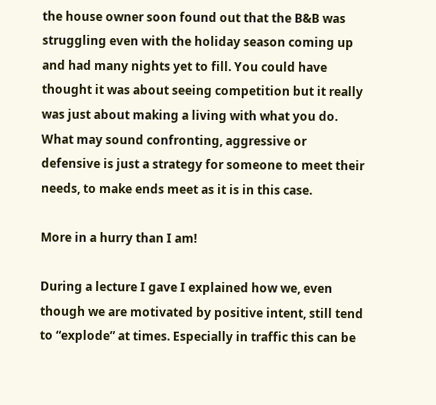the house owner soon found out that the B&B was struggling even with the holiday season coming up and had many nights yet to fill. You could have thought it was about seeing competition but it really was just about making a living with what you do. What may sound confronting, aggressive or defensive is just a strategy for someone to meet their needs, to make ends meet as it is in this case.

More in a hurry than I am!

During a lecture I gave I explained how we, even though we are motivated by positive intent, still tend to “explode” at times. Especially in traffic this can be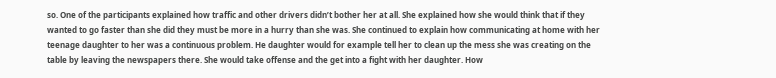so. One of the participants explained how traffic and other drivers didn’t bother her at all. She explained how she would think that if they wanted to go faster than she did they must be more in a hurry than she was. She continued to explain how communicating at home with her teenage daughter to her was a continuous problem. He daughter would for example tell her to clean up the mess she was creating on the table by leaving the newspapers there. She would take offense and the get into a fight with her daughter. How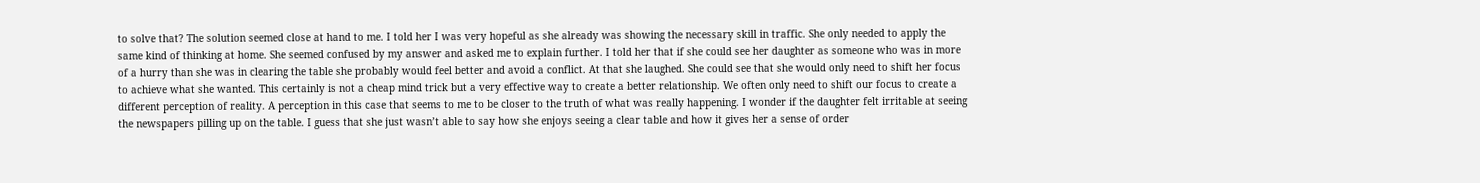to solve that? The solution seemed close at hand to me. I told her I was very hopeful as she already was showing the necessary skill in traffic. She only needed to apply the same kind of thinking at home. She seemed confused by my answer and asked me to explain further. I told her that if she could see her daughter as someone who was in more of a hurry than she was in clearing the table she probably would feel better and avoid a conflict. At that she laughed. She could see that she would only need to shift her focus to achieve what she wanted. This certainly is not a cheap mind trick but a very effective way to create a better relationship. We often only need to shift our focus to create a different perception of reality. A perception in this case that seems to me to be closer to the truth of what was really happening. I wonder if the daughter felt irritable at seeing the newspapers pilling up on the table. I guess that she just wasn’t able to say how she enjoys seeing a clear table and how it gives her a sense of order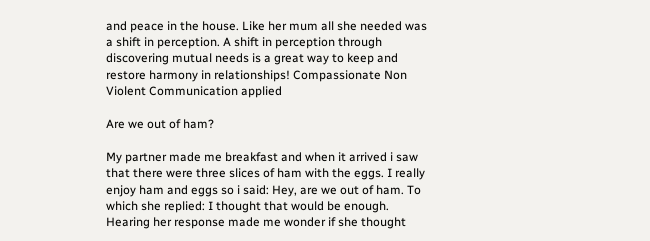and peace in the house. Like her mum all she needed was a shift in perception. A shift in perception through discovering mutual needs is a great way to keep and restore harmony in relationships! Compassionate Non Violent Communication applied

Are we out of ham?

My partner made me breakfast and when it arrived i saw that there were three slices of ham with the eggs. I really enjoy ham and eggs so i said: Hey, are we out of ham. To which she replied: I thought that would be enough. Hearing her response made me wonder if she thought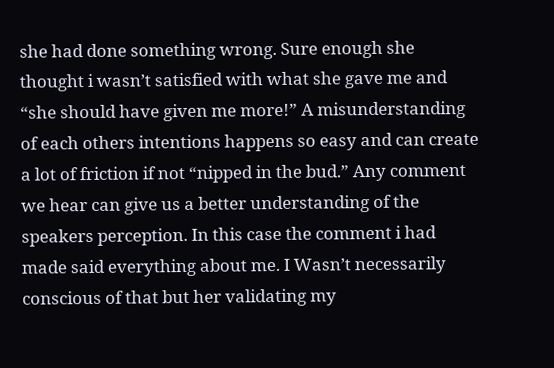she had done something wrong. Sure enough she thought i wasn’t satisfied with what she gave me and “she should have given me more!” A misunderstanding of each others intentions happens so easy and can create a lot of friction if not “nipped in the bud.” Any comment we hear can give us a better understanding of the speakers perception. In this case the comment i had made said everything about me. I Wasn’t necessarily conscious of that but her validating my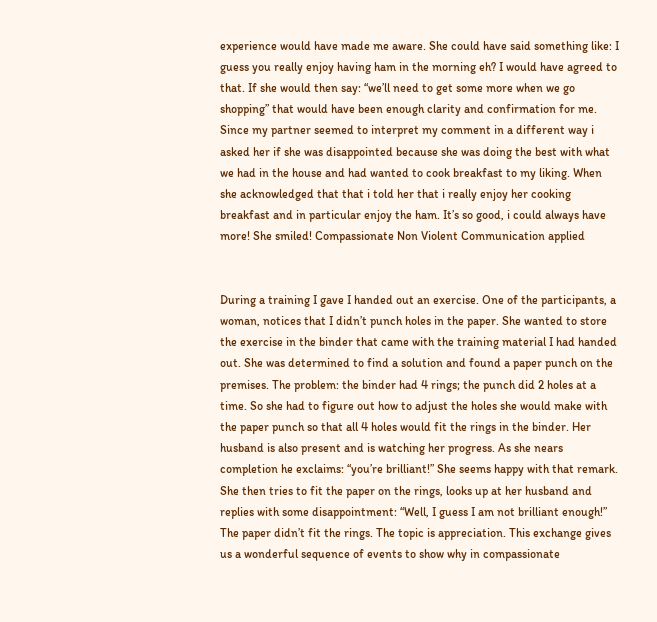experience would have made me aware. She could have said something like: I guess you really enjoy having ham in the morning eh? I would have agreed to that. If she would then say: “we’ll need to get some more when we go shopping” that would have been enough clarity and confirmation for me. Since my partner seemed to interpret my comment in a different way i asked her if she was disappointed because she was doing the best with what we had in the house and had wanted to cook breakfast to my liking. When she acknowledged that that i told her that i really enjoy her cooking breakfast and in particular enjoy the ham. It’s so good, i could always have more! She smiled! Compassionate Non Violent Communication applied


During a training I gave I handed out an exercise. One of the participants, a woman, notices that I didn’t punch holes in the paper. She wanted to store the exercise in the binder that came with the training material I had handed out. She was determined to find a solution and found a paper punch on the premises. The problem: the binder had 4 rings; the punch did 2 holes at a time. So she had to figure out how to adjust the holes she would make with the paper punch so that all 4 holes would fit the rings in the binder. Her husband is also present and is watching her progress. As she nears completion he exclaims: “you’re brilliant!” She seems happy with that remark. She then tries to fit the paper on the rings, looks up at her husband and replies with some disappointment: “Well, I guess I am not brilliant enough!” The paper didn’t fit the rings. The topic is appreciation. This exchange gives us a wonderful sequence of events to show why in compassionate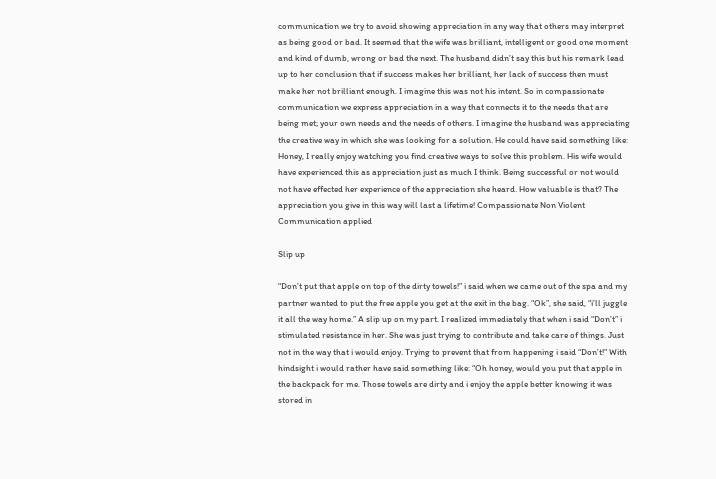communication we try to avoid showing appreciation in any way that others may interpret as being good or bad. It seemed that the wife was brilliant, intelligent or good one moment and kind of dumb, wrong or bad the next. The husband didn’t say this but his remark lead up to her conclusion that if success makes her brilliant, her lack of success then must make her not brilliant enough. I imagine this was not his intent. So in compassionate communication we express appreciation in a way that connects it to the needs that are being met; your own needs and the needs of others. I imagine the husband was appreciating the creative way in which she was looking for a solution. He could have said something like: Honey, I really enjoy watching you find creative ways to solve this problem. His wife would have experienced this as appreciation just as much I think. Being successful or not would not have effected her experience of the appreciation she heard. How valuable is that? The appreciation you give in this way will last a lifetime! Compassionate Non Violent Communication applied

Slip up

“Don’t put that apple on top of the dirty towels!” i said when we came out of the spa and my partner wanted to put the free apple you get at the exit in the bag. “Ok”, she said, “i’ll juggle it all the way home.” A slip up on my part. I realized immediately that when i said “Don’t” i stimulated resistance in her. She was just trying to contribute and take care of things. Just not in the way that i would enjoy. Trying to prevent that from happening i said “Don’t!” With hindsight i would rather have said something like: “Oh honey, would you put that apple in the backpack for me. Those towels are dirty and i enjoy the apple better knowing it was stored in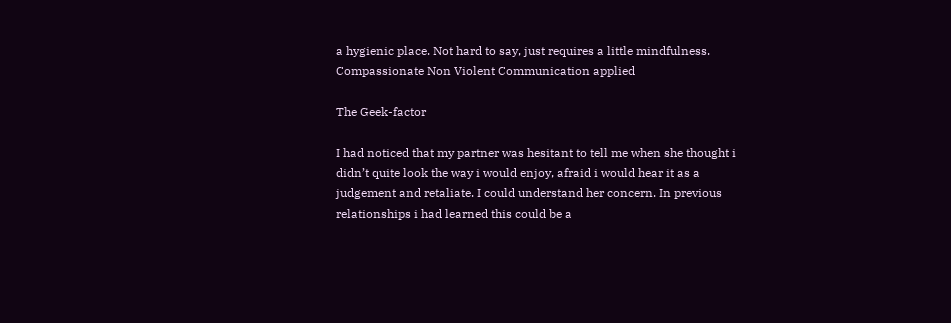a hygienic place. Not hard to say, just requires a little mindfulness. Compassionate Non Violent Communication applied

The Geek-factor

I had noticed that my partner was hesitant to tell me when she thought i didn’t quite look the way i would enjoy, afraid i would hear it as a judgement and retaliate. I could understand her concern. In previous relationships i had learned this could be a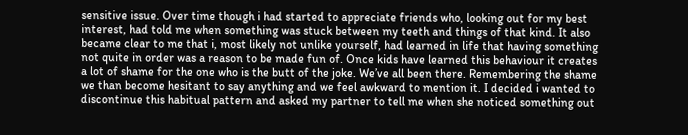sensitive issue. Over time though i had started to appreciate friends who, looking out for my best interest, had told me when something was stuck between my teeth and things of that kind. It also became clear to me that i, most likely not unlike yourself, had learned in life that having something not quite in order was a reason to be made fun of. Once kids have learned this behaviour it creates a lot of shame for the one who is the butt of the joke. We’ve all been there. Remembering the shame we than become hesitant to say anything and we feel awkward to mention it. I decided i wanted to discontinue this habitual pattern and asked my partner to tell me when she noticed something out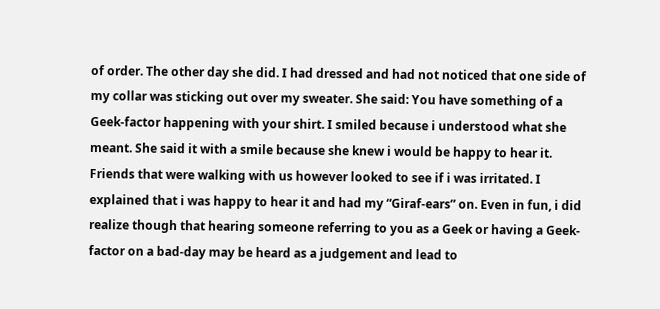of order. The other day she did. I had dressed and had not noticed that one side of my collar was sticking out over my sweater. She said: You have something of a Geek-factor happening with your shirt. I smiled because i understood what she meant. She said it with a smile because she knew i would be happy to hear it. Friends that were walking with us however looked to see if i was irritated. I explained that i was happy to hear it and had my “Giraf-ears” on. Even in fun, i did realize though that hearing someone referring to you as a Geek or having a Geek-factor on a bad-day may be heard as a judgement and lead to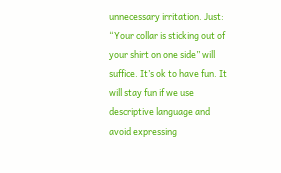unnecessary irritation. Just: “Your collar is sticking out of your shirt on one side” will suffice. It’s ok to have fun. It will stay fun if we use descriptive language and avoid expressing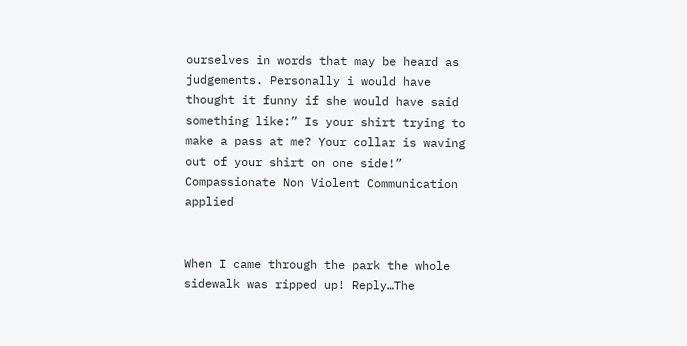ourselves in words that may be heard as judgements. Personally i would have thought it funny if she would have said something like:” Is your shirt trying to make a pass at me? Your collar is waving out of your shirt on one side!” Compassionate Non Violent Communication applied


When I came through the park the whole sidewalk was ripped up! Reply…The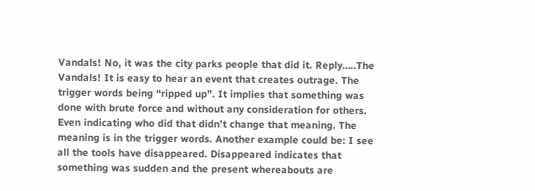Vandals! No, it was the city parks people that did it. Reply…..The Vandals! It is easy to hear an event that creates outrage. The trigger words being “ripped up”. It implies that something was done with brute force and without any consideration for others. Even indicating who did that didn’t change that meaning. The meaning is in the trigger words. Another example could be: I see all the tools have disappeared. Disappeared indicates that something was sudden and the present whereabouts are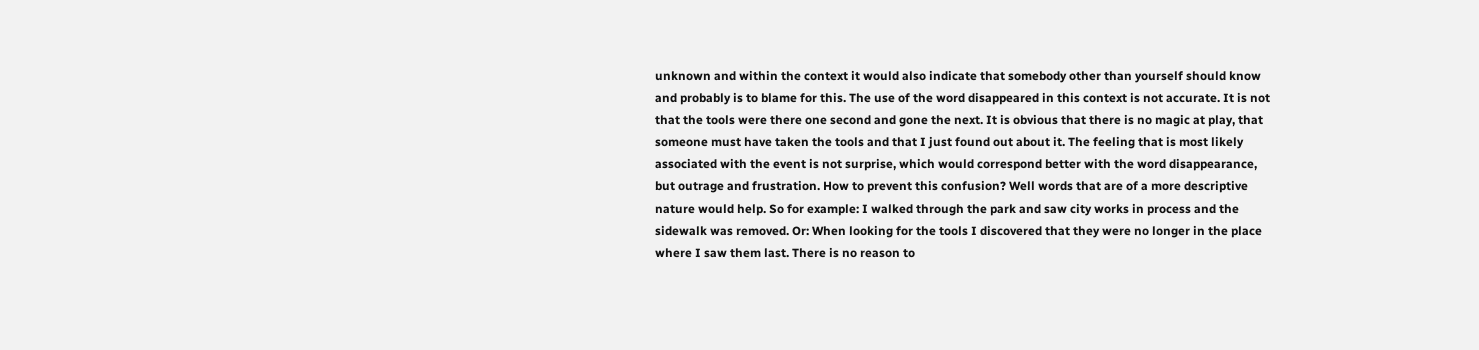unknown and within the context it would also indicate that somebody other than yourself should know and probably is to blame for this. The use of the word disappeared in this context is not accurate. It is not that the tools were there one second and gone the next. It is obvious that there is no magic at play, that someone must have taken the tools and that I just found out about it. The feeling that is most likely associated with the event is not surprise, which would correspond better with the word disappearance, but outrage and frustration. How to prevent this confusion? Well words that are of a more descriptive nature would help. So for example: I walked through the park and saw city works in process and the sidewalk was removed. Or: When looking for the tools I discovered that they were no longer in the place where I saw them last. There is no reason to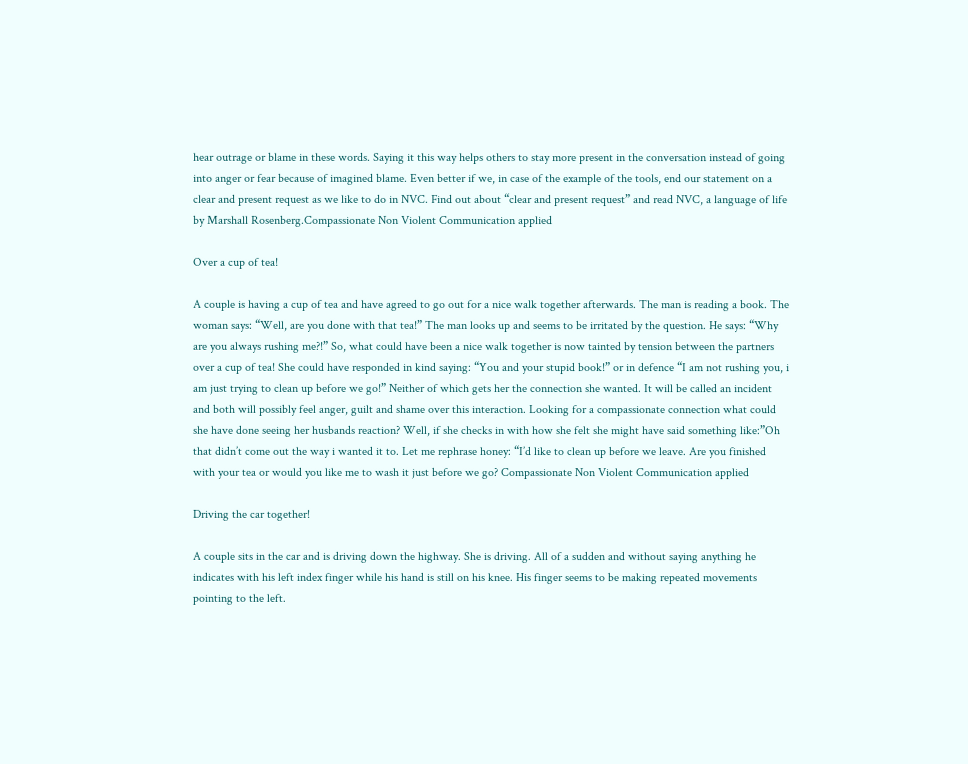hear outrage or blame in these words. Saying it this way helps others to stay more present in the conversation instead of going into anger or fear because of imagined blame. Even better if we, in case of the example of the tools, end our statement on a clear and present request as we like to do in NVC. Find out about “clear and present request” and read NVC, a language of life by Marshall Rosenberg.Compassionate Non Violent Communication applied

Over a cup of tea!

A couple is having a cup of tea and have agreed to go out for a nice walk together afterwards. The man is reading a book. The woman says: “Well, are you done with that tea!” The man looks up and seems to be irritated by the question. He says: “Why are you always rushing me?!” So, what could have been a nice walk together is now tainted by tension between the partners over a cup of tea! She could have responded in kind saying: “You and your stupid book!” or in defence “I am not rushing you, i am just trying to clean up before we go!” Neither of which gets her the connection she wanted. It will be called an incident and both will possibly feel anger, guilt and shame over this interaction. Looking for a compassionate connection what could she have done seeing her husbands reaction? Well, if she checks in with how she felt she might have said something like:”Oh that didn’t come out the way i wanted it to. Let me rephrase honey: “I’d like to clean up before we leave. Are you finished with your tea or would you like me to wash it just before we go? Compassionate Non Violent Communication applied

Driving the car together!

A couple sits in the car and is driving down the highway. She is driving. All of a sudden and without saying anything he indicates with his left index finger while his hand is still on his knee. His finger seems to be making repeated movements pointing to the left.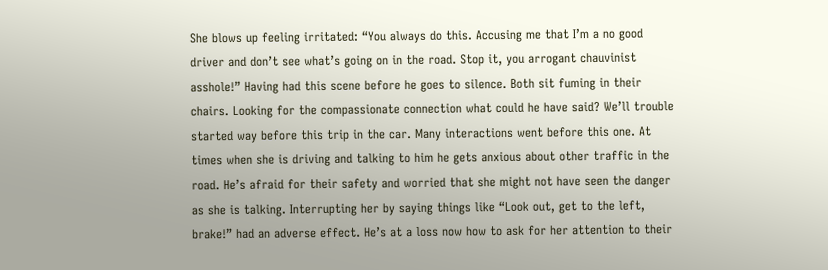She blows up feeling irritated: “You always do this. Accusing me that I’m a no good driver and don’t see what’s going on in the road. Stop it, you arrogant chauvinist asshole!” Having had this scene before he goes to silence. Both sit fuming in their chairs. Looking for the compassionate connection what could he have said? We’ll trouble started way before this trip in the car. Many interactions went before this one. At times when she is driving and talking to him he gets anxious about other traffic in the road. He’s afraid for their safety and worried that she might not have seen the danger as she is talking. Interrupting her by saying things like “Look out, get to the left, brake!” had an adverse effect. He’s at a loss now how to ask for her attention to their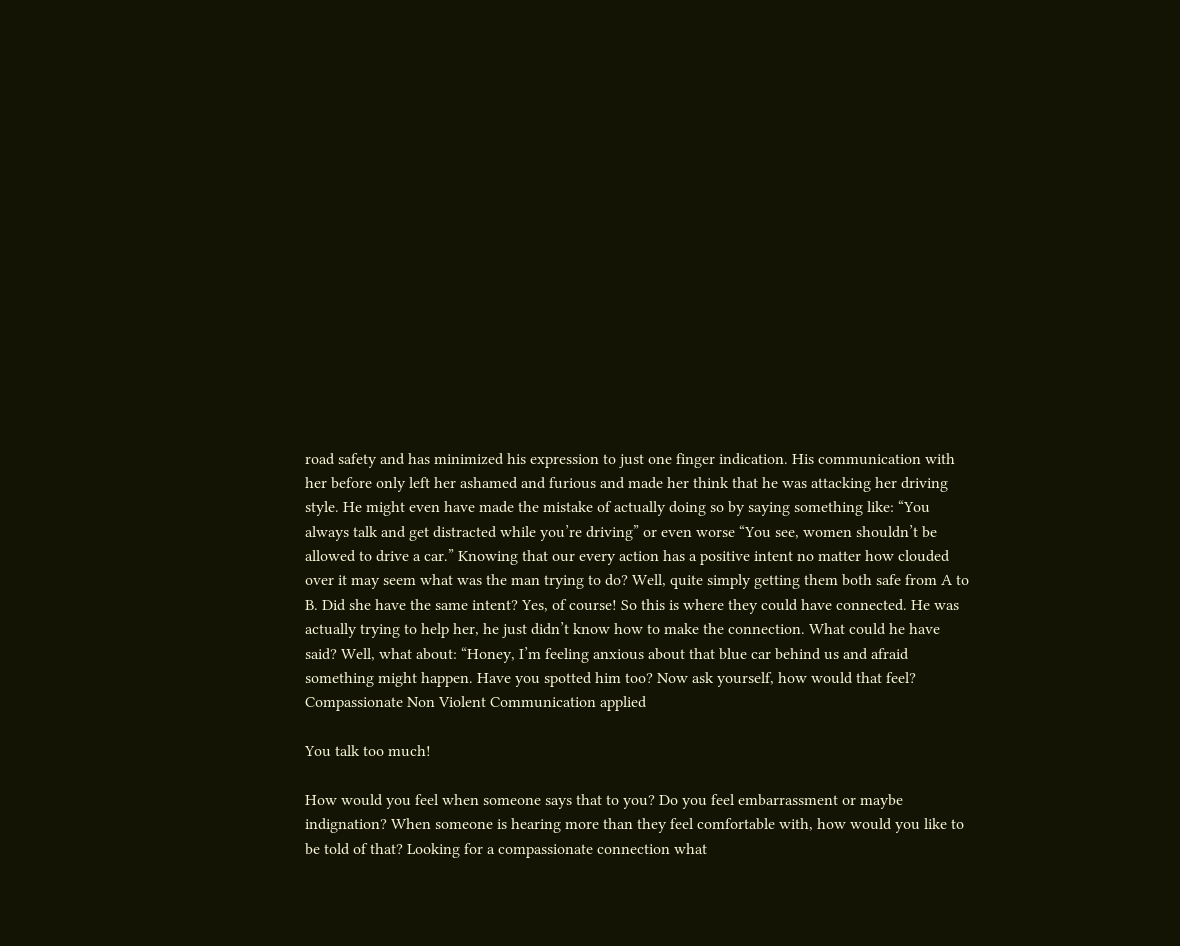road safety and has minimized his expression to just one finger indication. His communication with her before only left her ashamed and furious and made her think that he was attacking her driving style. He might even have made the mistake of actually doing so by saying something like: “You always talk and get distracted while you’re driving” or even worse “You see, women shouldn’t be allowed to drive a car.” Knowing that our every action has a positive intent no matter how clouded over it may seem what was the man trying to do? Well, quite simply getting them both safe from A to B. Did she have the same intent? Yes, of course! So this is where they could have connected. He was actually trying to help her, he just didn’t know how to make the connection. What could he have said? Well, what about: “Honey, I’m feeling anxious about that blue car behind us and afraid something might happen. Have you spotted him too? Now ask yourself, how would that feel? Compassionate Non Violent Communication applied

You talk too much!

How would you feel when someone says that to you? Do you feel embarrassment or maybe indignation? When someone is hearing more than they feel comfortable with, how would you like to be told of that? Looking for a compassionate connection what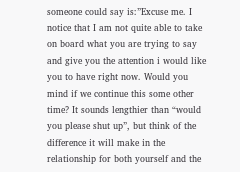someone could say is:”Excuse me. I notice that I am not quite able to take on board what you are trying to say and give you the attention i would like you to have right now. Would you mind if we continue this some other time? It sounds lengthier than “would you please shut up”, but think of the difference it will make in the relationship for both yourself and the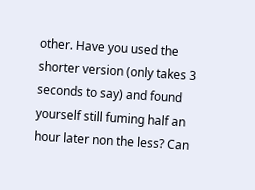other. Have you used the shorter version (only takes 3 seconds to say) and found yourself still fuming half an hour later non the less? Can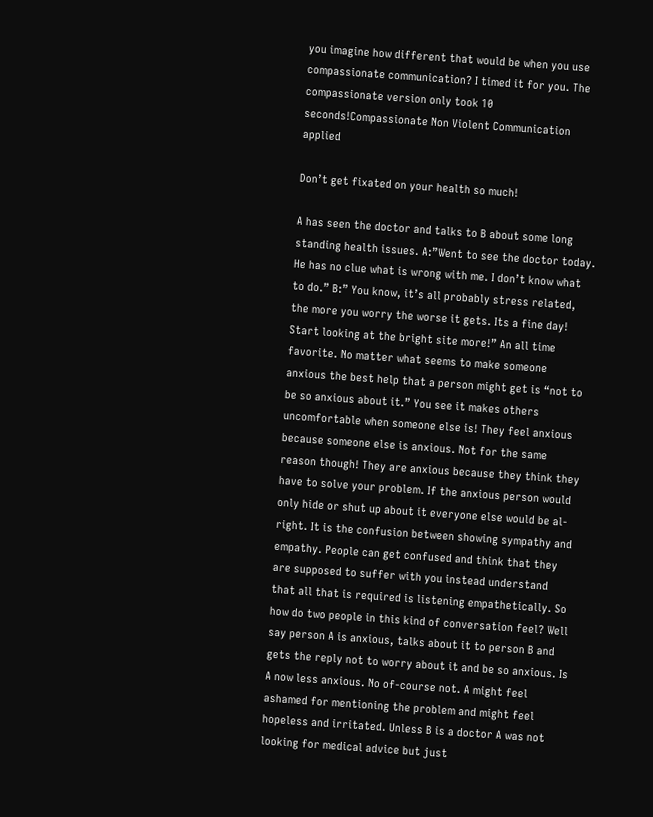you imagine how different that would be when you use compassionate communication? I timed it for you. The compassionate version only took 10 seconds!Compassionate Non Violent Communication applied

Don’t get fixated on your health so much!

A has seen the doctor and talks to B about some long standing health issues. A:”Went to see the doctor today. He has no clue what is wrong with me. I don’t know what to do.” B:” You know, it’s all probably stress related, the more you worry the worse it gets. Its a fine day! Start looking at the bright site more!” An all time favorite. No matter what seems to make someone anxious the best help that a person might get is “not to be so anxious about it.” You see it makes others uncomfortable when someone else is! They feel anxious because someone else is anxious. Not for the same reason though! They are anxious because they think they have to solve your problem. If the anxious person would only hide or shut up about it everyone else would be al-right. It is the confusion between showing sympathy and empathy. People can get confused and think that they are supposed to suffer with you instead understand that all that is required is listening empathetically. So how do two people in this kind of conversation feel? Well say person A is anxious, talks about it to person B and gets the reply not to worry about it and be so anxious. Is A now less anxious. No of-course not. A might feel ashamed for mentioning the problem and might feel hopeless and irritated. Unless B is a doctor A was not looking for medical advice but just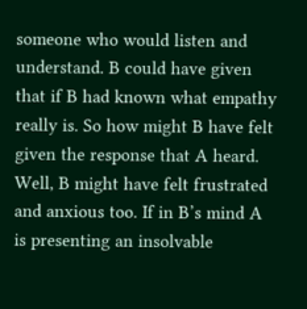someone who would listen and understand. B could have given that if B had known what empathy really is. So how might B have felt given the response that A heard. Well, B might have felt frustrated and anxious too. If in B’s mind A is presenting an insolvable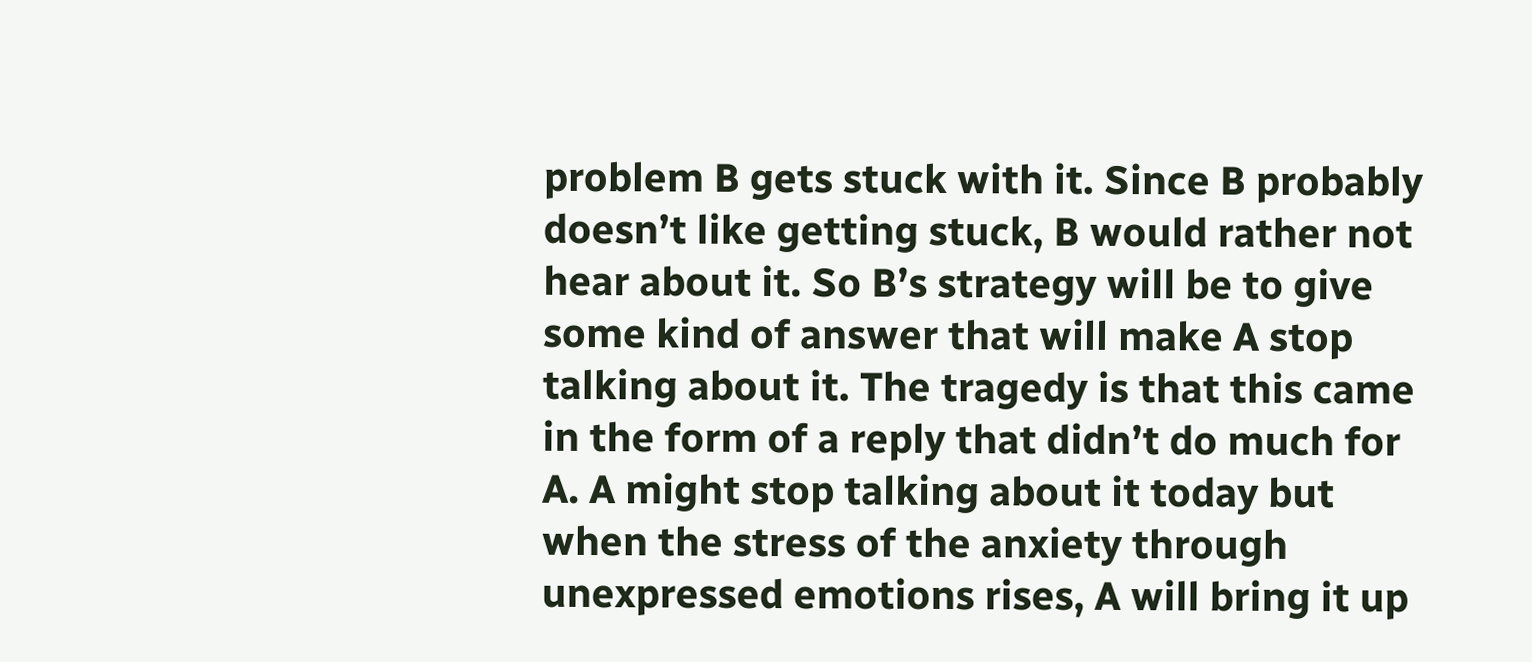problem B gets stuck with it. Since B probably doesn’t like getting stuck, B would rather not hear about it. So B’s strategy will be to give some kind of answer that will make A stop talking about it. The tragedy is that this came in the form of a reply that didn’t do much for A. A might stop talking about it today but when the stress of the anxiety through unexpressed emotions rises, A will bring it up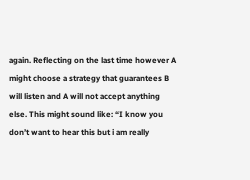again. Reflecting on the last time however A might choose a strategy that guarantees B will listen and A will not accept anything else. This might sound like: “I know you don’t want to hear this but i am really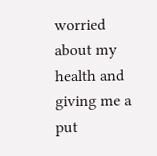worried about my health and giving me a put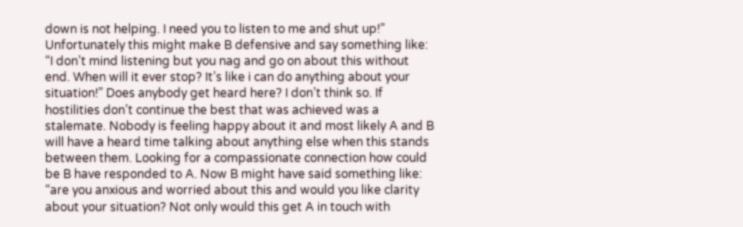down is not helping. I need you to listen to me and shut up!” Unfortunately this might make B defensive and say something like: “I don’t mind listening but you nag and go on about this without end. When will it ever stop? It’s like i can do anything about your situation!” Does anybody get heard here? I don’t think so. If hostilities don’t continue the best that was achieved was a stalemate. Nobody is feeling happy about it and most likely A and B will have a heard time talking about anything else when this stands between them. Looking for a compassionate connection how could be B have responded to A. Now B might have said something like: “are you anxious and worried about this and would you like clarity about your situation? Not only would this get A in touch with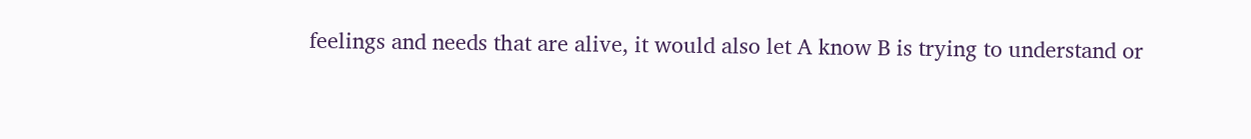feelings and needs that are alive, it would also let A know B is trying to understand or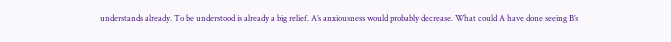understands already. To be understood is already a big relief. A’s anxiousness would probably decrease. What could A have done seeing B’s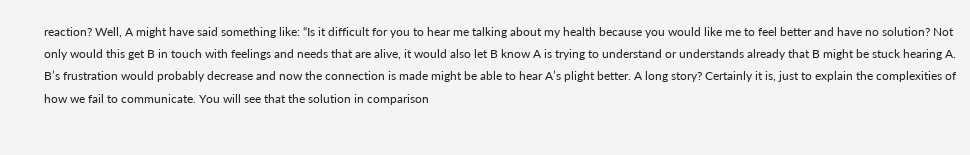reaction? Well, A might have said something like: “Is it difficult for you to hear me talking about my health because you would like me to feel better and have no solution? Not only would this get B in touch with feelings and needs that are alive, it would also let B know A is trying to understand or understands already that B might be stuck hearing A. B’s frustration would probably decrease and now the connection is made might be able to hear A’s plight better. A long story? Certainly it is, just to explain the complexities of how we fail to communicate. You will see that the solution in comparison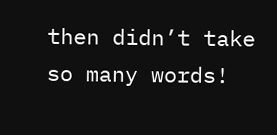then didn’t take so many words!